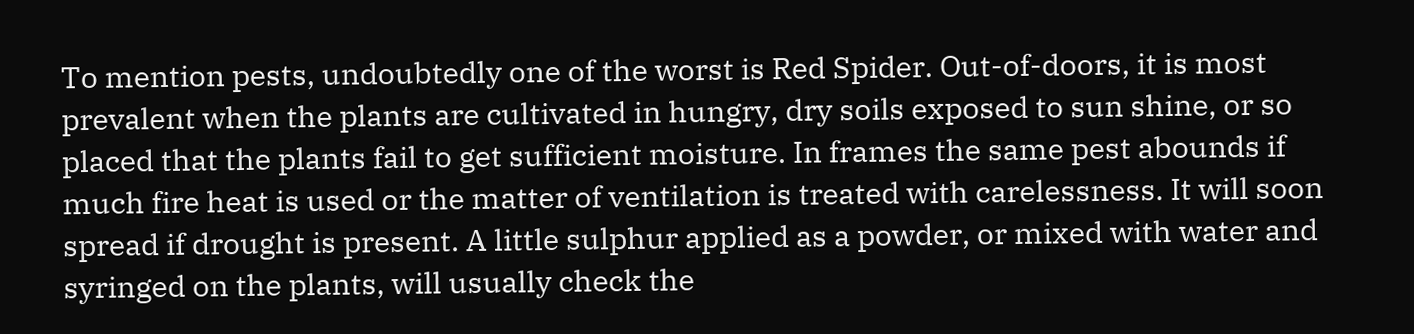To mention pests, undoubtedly one of the worst is Red Spider. Out-of-doors, it is most prevalent when the plants are cultivated in hungry, dry soils exposed to sun shine, or so placed that the plants fail to get sufficient moisture. In frames the same pest abounds if much fire heat is used or the matter of ventilation is treated with carelessness. It will soon spread if drought is present. A little sulphur applied as a powder, or mixed with water and syringed on the plants, will usually check the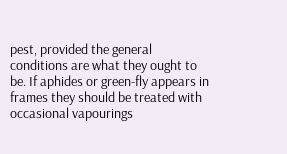pest, provided the general conditions are what they ought to be. If aphides or green-fly appears in frames they should be treated with occasional vapourings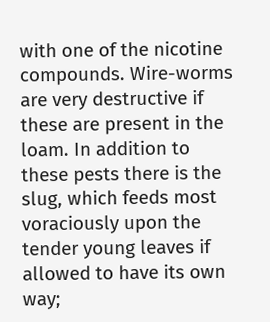with one of the nicotine compounds. Wire-worms are very destructive if these are present in the loam. In addition to these pests there is the slug, which feeds most voraciously upon the tender young leaves if allowed to have its own way;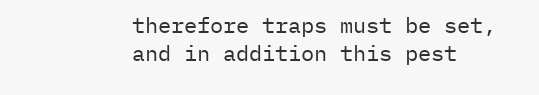therefore traps must be set, and in addition this pest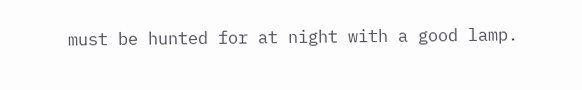must be hunted for at night with a good lamp.